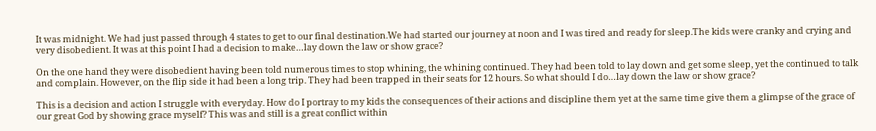It was midnight. We had just passed through 4 states to get to our final destination.We had started our journey at noon and I was tired and ready for sleep.The kids were cranky and crying and very disobedient. It was at this point I had a decision to make…lay down the law or show grace?

On the one hand they were disobedient having been told numerous times to stop whining, the whining continued. They had been told to lay down and get some sleep, yet the continued to talk and complain. However, on the flip side it had been a long trip. They had been trapped in their seats for 12 hours. So what should I do…lay down the law or show grace?

This is a decision and action I struggle with everyday. How do I portray to my kids the consequences of their actions and discipline them yet at the same time give them a glimpse of the grace of our great God by showing grace myself? This was and still is a great conflict within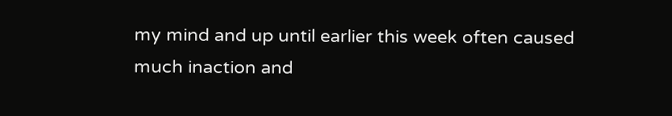my mind and up until earlier this week often caused much inaction and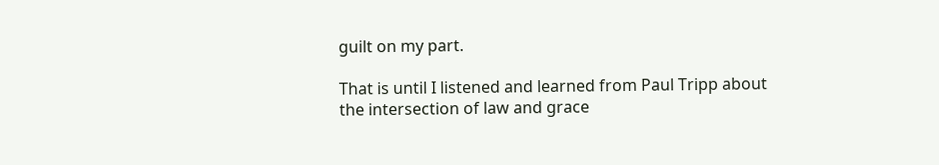guilt on my part.

That is until I listened and learned from Paul Tripp about the intersection of law and grace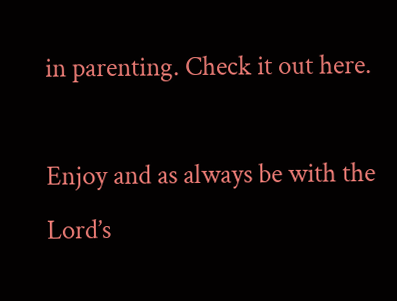in parenting. Check it out here.

Enjoy and as always be with the Lord’s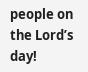people on the Lord’s day!